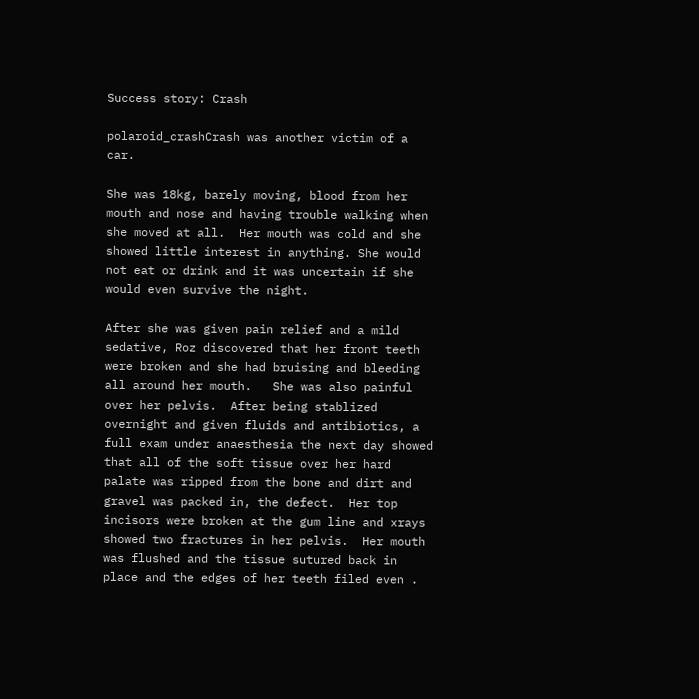Success story: Crash

polaroid_crashCrash was another victim of a car.

She was 18kg, barely moving, blood from her mouth and nose and having trouble walking when she moved at all.  Her mouth was cold and she showed little interest in anything. She would not eat or drink and it was uncertain if she would even survive the night.

After she was given pain relief and a mild sedative, Roz discovered that her front teeth were broken and she had bruising and bleeding all around her mouth.   She was also painful over her pelvis.  After being stablized overnight and given fluids and antibiotics, a full exam under anaesthesia the next day showed that all of the soft tissue over her hard palate was ripped from the bone and dirt and gravel was packed in, the defect.  Her top incisors were broken at the gum line and xrays showed two fractures in her pelvis.  Her mouth was flushed and the tissue sutured back in place and the edges of her teeth filed even .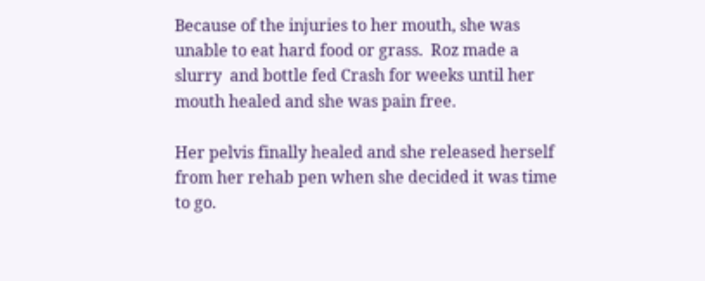Because of the injuries to her mouth, she was unable to eat hard food or grass.  Roz made a slurry  and bottle fed Crash for weeks until her mouth healed and she was pain free.

Her pelvis finally healed and she released herself from her rehab pen when she decided it was time to go.